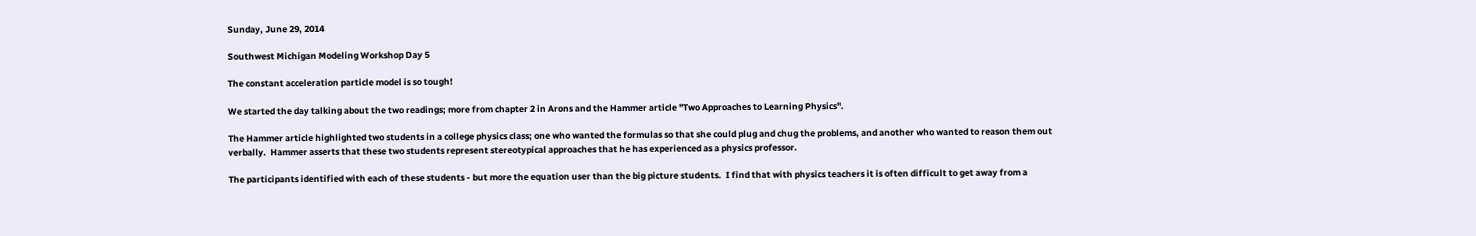Sunday, June 29, 2014

Southwest Michigan Modeling Workshop Day 5

The constant acceleration particle model is so tough!

We started the day talking about the two readings; more from chapter 2 in Arons and the Hammer article "Two Approaches to Learning Physics".

The Hammer article highlighted two students in a college physics class; one who wanted the formulas so that she could plug and chug the problems, and another who wanted to reason them out verbally.  Hammer asserts that these two students represent stereotypical approaches that he has experienced as a physics professor.

The participants identified with each of these students - but more the equation user than the big picture students.  I find that with physics teachers it is often difficult to get away from a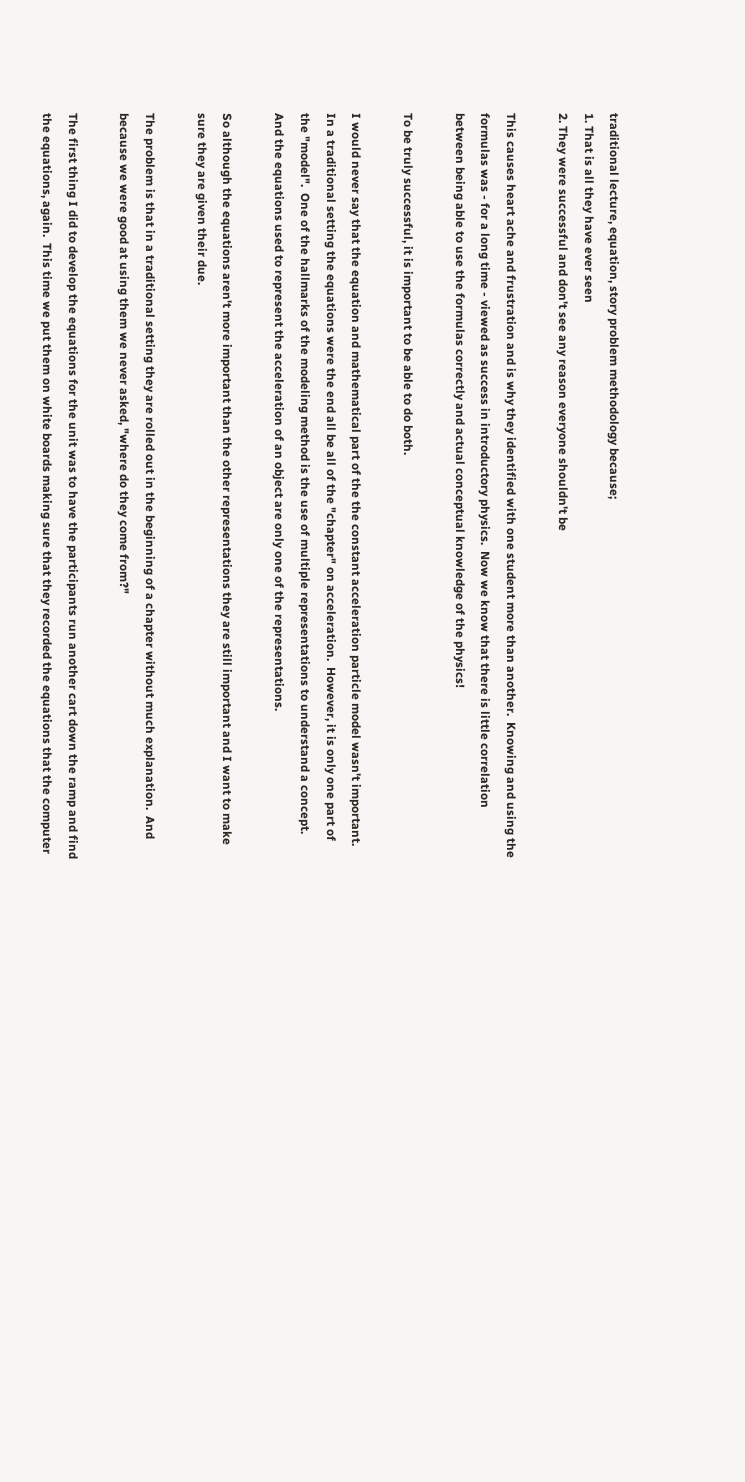traditional lecture, equation, story problem methodology because;
1. That is all they have ever seen
2. They were successful and don't see any reason everyone shouldn't be

This causes heart ache and frustration and is why they identified with one student more than another.  Knowing and using the formulas was - for a long time - viewed as success in introductory physics.  Now we know that there is little correlation between being able to use the formulas correctly and actual conceptual knowledge of the physics!

To be truly successful, it is important to be able to do both.

I would never say that the equation and mathematical part of the the constant acceleration particle model wasn't important.  In a traditional setting the equations were the end all be all of the "chapter" on acceleration.  However, it is only one part of the "model".  One of the hallmarks of the modeling method is the use of multiple representations to understand a concept.  And the equations used to represent the acceleration of an object are only one of the representations.

So although the equations aren't more important than the other representations they are still important and I want to make sure they are given their due.

The problem is that in a traditional setting they are rolled out in the beginning of a chapter without much explanation.  And because we were good at using them we never asked, "where do they come from?"

The first thing I did to develop the equations for the unit was to have the participants run another cart down the ramp and find the equations, again.  This time we put them on white boards making sure that they recorded the equations that the computer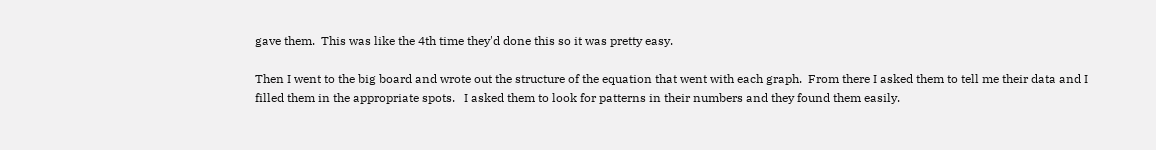gave them.  This was like the 4th time they'd done this so it was pretty easy.

Then I went to the big board and wrote out the structure of the equation that went with each graph.  From there I asked them to tell me their data and I filled them in the appropriate spots.   I asked them to look for patterns in their numbers and they found them easily.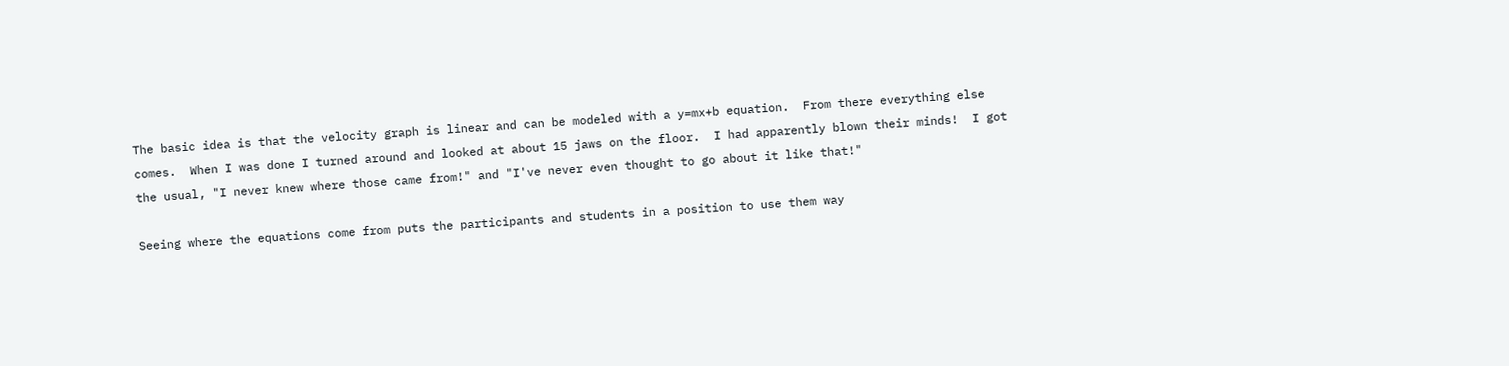The basic idea is that the velocity graph is linear and can be modeled with a y=mx+b equation.  From there everything else comes.  When I was done I turned around and looked at about 15 jaws on the floor.  I had apparently blown their minds!  I got the usual, "I never knew where those came from!" and "I've never even thought to go about it like that!"

Seeing where the equations come from puts the participants and students in a position to use them way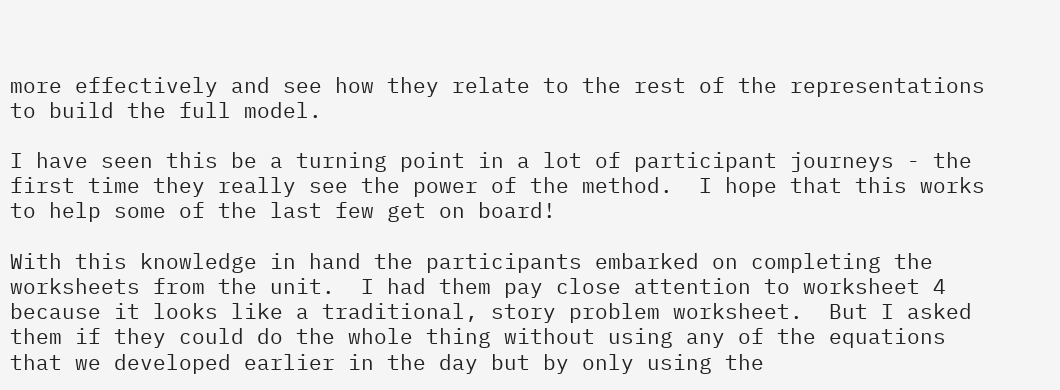more effectively and see how they relate to the rest of the representations to build the full model.

I have seen this be a turning point in a lot of participant journeys - the first time they really see the power of the method.  I hope that this works to help some of the last few get on board!

With this knowledge in hand the participants embarked on completing the worksheets from the unit.  I had them pay close attention to worksheet 4 because it looks like a traditional, story problem worksheet.  But I asked them if they could do the whole thing without using any of the equations that we developed earlier in the day but by only using the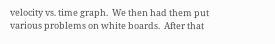velocity vs. time graph.  We then had them put various problems on white boards.  After that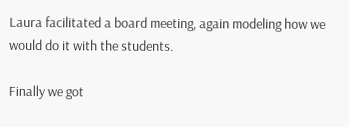Laura facilitated a board meeting, again modeling how we would do it with the students.

Finally we got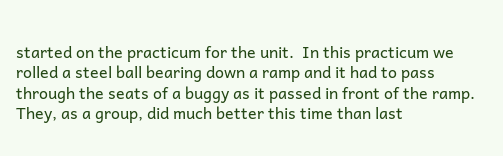started on the practicum for the unit.  In this practicum we rolled a steel ball bearing down a ramp and it had to pass through the seats of a buggy as it passed in front of the ramp.  They, as a group, did much better this time than last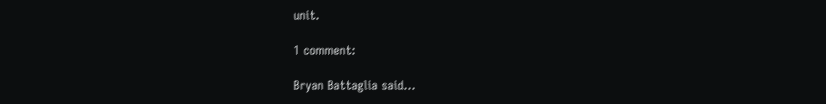unit.

1 comment:

Bryan Battaglia said...